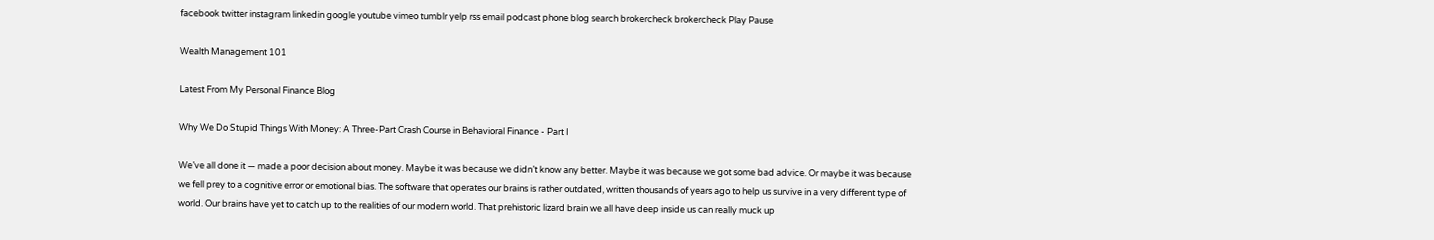facebook twitter instagram linkedin google youtube vimeo tumblr yelp rss email podcast phone blog search brokercheck brokercheck Play Pause

Wealth Management 101

Latest From My Personal Finance Blog

Why We Do Stupid Things With Money: A Three-Part Crash Course in Behavioral Finance - Part I

We’ve all done it — made a poor decision about money. Maybe it was because we didn’t know any better. Maybe it was because we got some bad advice. Or maybe it was because we fell prey to a cognitive error or emotional bias. The software that operates our brains is rather outdated, written thousands of years ago to help us survive in a very different type of world. Our brains have yet to catch up to the realities of our modern world. That prehistoric lizard brain we all have deep inside us can really muck up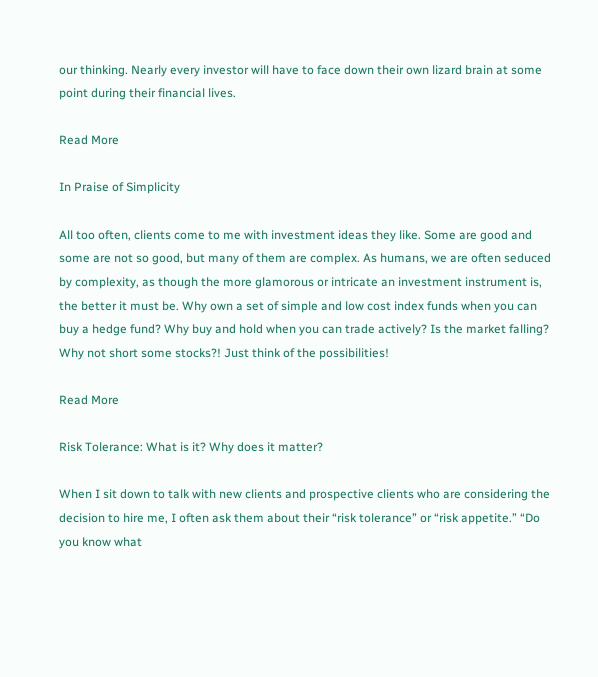our thinking. Nearly every investor will have to face down their own lizard brain at some point during their financial lives.

Read More

In Praise of Simplicity

All too often, clients come to me with investment ideas they like. Some are good and some are not so good, but many of them are complex. As humans, we are often seduced by complexity, as though the more glamorous or intricate an investment instrument is, the better it must be. Why own a set of simple and low cost index funds when you can buy a hedge fund? Why buy and hold when you can trade actively? Is the market falling? Why not short some stocks?! Just think of the possibilities!

Read More

Risk Tolerance: What is it? Why does it matter?

When I sit down to talk with new clients and prospective clients who are considering the decision to hire me, I often ask them about their “risk tolerance” or “risk appetite.” “Do you know what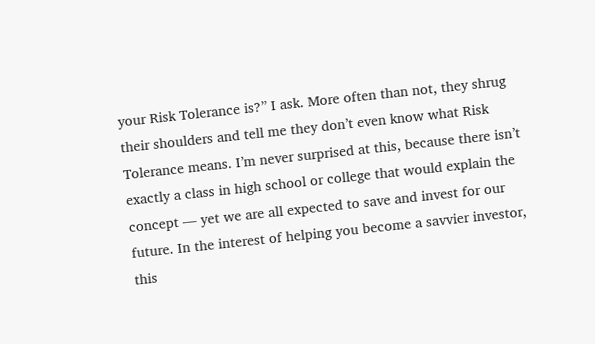your Risk Tolerance is?” I ask. More often than not, they shrug their shoulders and tell me they don’t even know what Risk Tolerance means. I’m never surprised at this, because there isn’t exactly a class in high school or college that would explain the concept — yet we are all expected to save and invest for our future. In the interest of helping you become a savvier investor, this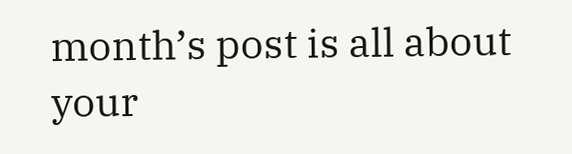month’s post is all about your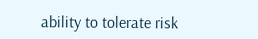ability to tolerate risk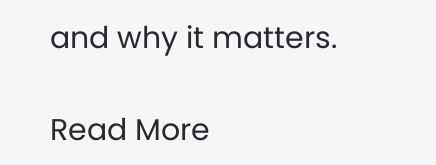and why it matters.

Read More